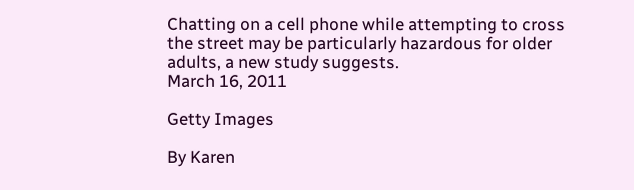Chatting on a cell phone while attempting to cross the street may be particularly hazardous for older adults, a new study suggests.
March 16, 2011

Getty Images

By Karen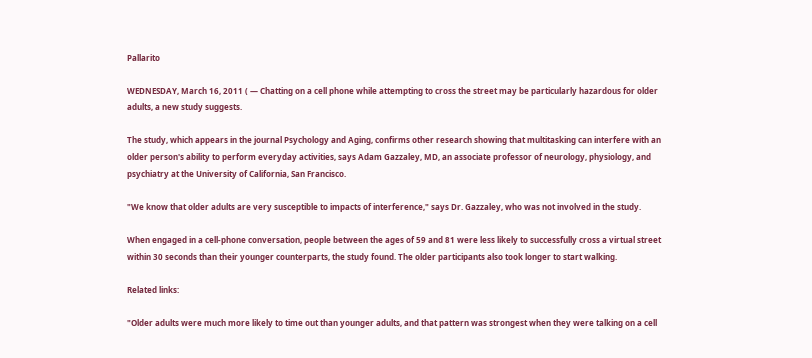Pallarito

WEDNESDAY, March 16, 2011 ( — Chatting on a cell phone while attempting to cross the street may be particularly hazardous for older adults, a new study suggests.

The study, which appears in the journal Psychology and Aging, confirms other research showing that multitasking can interfere with an older person's ability to perform everyday activities, says Adam Gazzaley, MD, an associate professor of neurology, physiology, and psychiatry at the University of California, San Francisco.

"We know that older adults are very susceptible to impacts of interference," says Dr. Gazzaley, who was not involved in the study.

When engaged in a cell-phone conversation, people between the ages of 59 and 81 were less likely to successfully cross a virtual street within 30 seconds than their younger counterparts, the study found. The older participants also took longer to start walking.

Related links:

"Older adults were much more likely to time out than younger adults, and that pattern was strongest when they were talking on a cell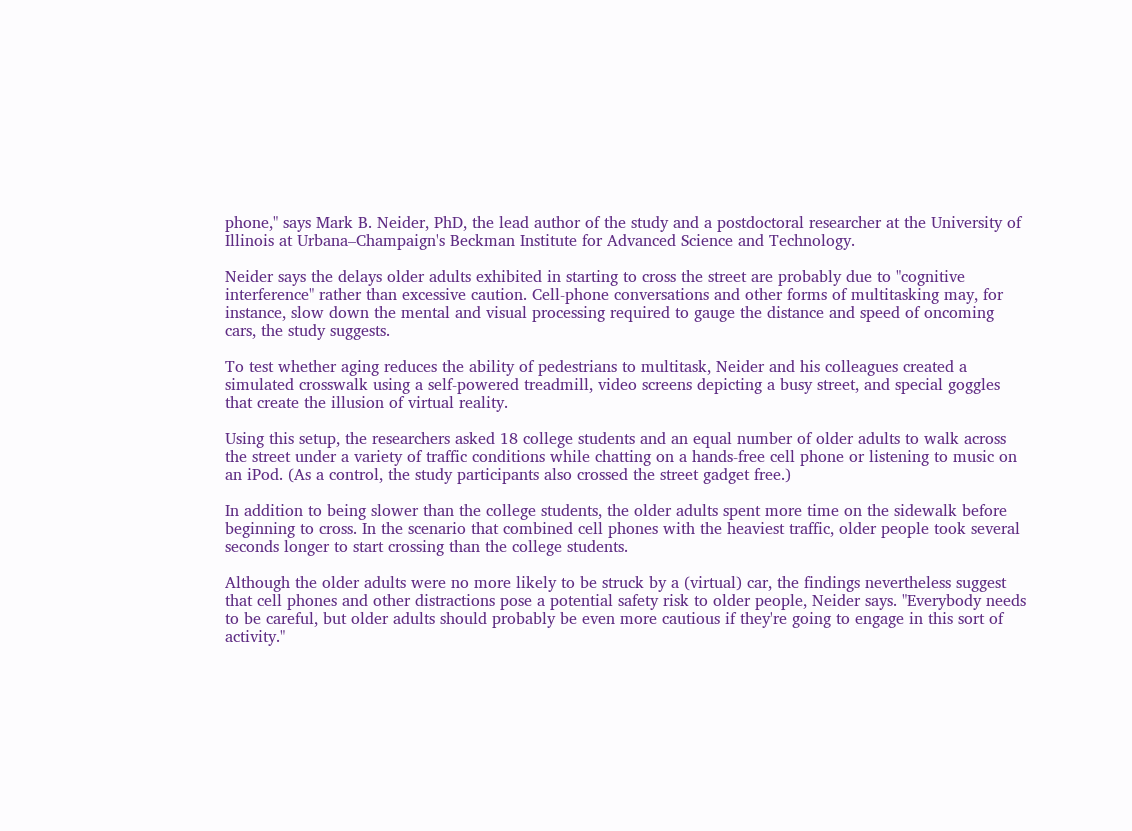phone," says Mark B. Neider, PhD, the lead author of the study and a postdoctoral researcher at the University of Illinois at Urbana–Champaign's Beckman Institute for Advanced Science and Technology.

Neider says the delays older adults exhibited in starting to cross the street are probably due to "cognitive interference" rather than excessive caution. Cell-phone conversations and other forms of multitasking may, for instance, slow down the mental and visual processing required to gauge the distance and speed of oncoming cars, the study suggests.

To test whether aging reduces the ability of pedestrians to multitask, Neider and his colleagues created a simulated crosswalk using a self-powered treadmill, video screens depicting a busy street, and special goggles that create the illusion of virtual reality.

Using this setup, the researchers asked 18 college students and an equal number of older adults to walk across the street under a variety of traffic conditions while chatting on a hands-free cell phone or listening to music on an iPod. (As a control, the study participants also crossed the street gadget free.)

In addition to being slower than the college students, the older adults spent more time on the sidewalk before beginning to cross. In the scenario that combined cell phones with the heaviest traffic, older people took several seconds longer to start crossing than the college students.

Although the older adults were no more likely to be struck by a (virtual) car, the findings nevertheless suggest that cell phones and other distractions pose a potential safety risk to older people, Neider says. "Everybody needs to be careful, but older adults should probably be even more cautious if they're going to engage in this sort of activity."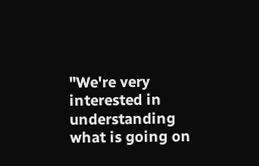"We're very interested in understanding what is going on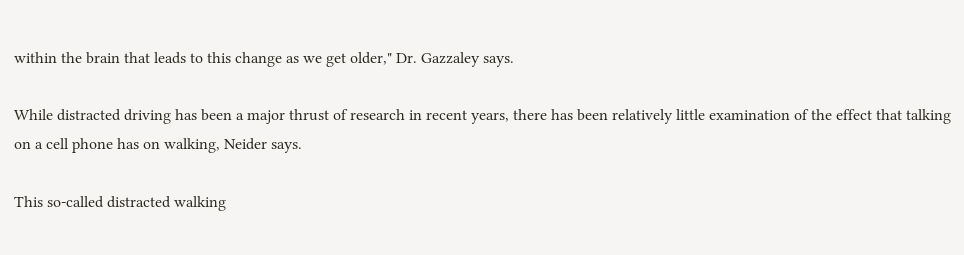within the brain that leads to this change as we get older," Dr. Gazzaley says.

While distracted driving has been a major thrust of research in recent years, there has been relatively little examination of the effect that talking on a cell phone has on walking, Neider says.

This so-called distracted walking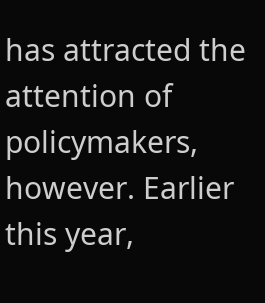has attracted the attention of policymakers, however. Earlier this year,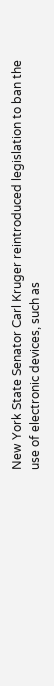New York State Senator Carl Kruger reintroduced legislation to ban the use of electronic devices, such as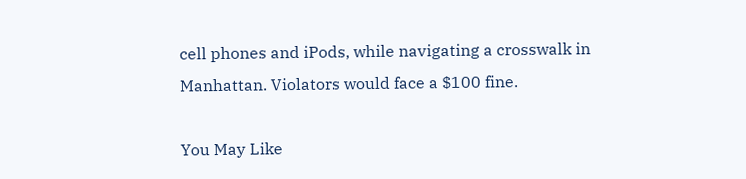cell phones and iPods, while navigating a crosswalk in Manhattan. Violators would face a $100 fine.

You May Like